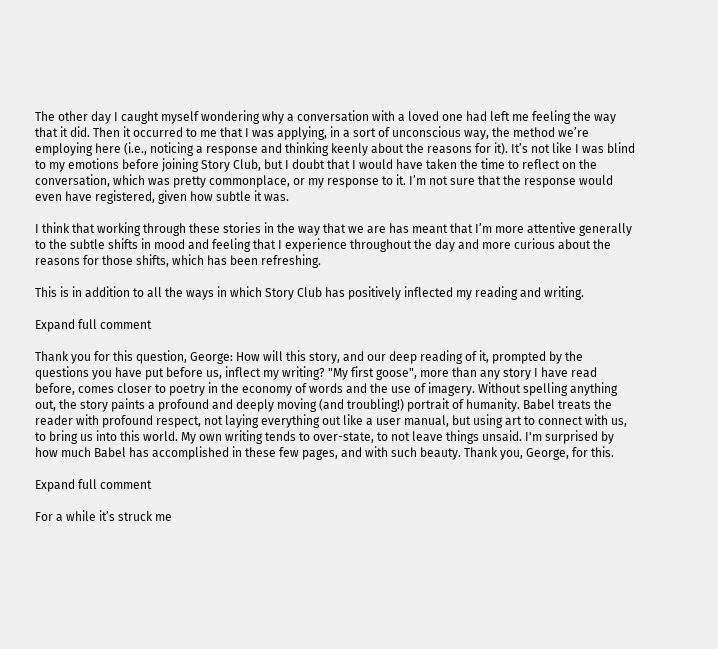The other day I caught myself wondering why a conversation with a loved one had left me feeling the way that it did. Then it occurred to me that I was applying, in a sort of unconscious way, the method we’re employing here (i.e., noticing a response and thinking keenly about the reasons for it). It’s not like I was blind to my emotions before joining Story Club, but I doubt that I would have taken the time to reflect on the conversation, which was pretty commonplace, or my response to it. I’m not sure that the response would even have registered, given how subtle it was.

I think that working through these stories in the way that we are has meant that I’m more attentive generally to the subtle shifts in mood and feeling that I experience throughout the day and more curious about the reasons for those shifts, which has been refreshing.

This is in addition to all the ways in which Story Club has positively inflected my reading and writing.

Expand full comment

Thank you for this question, George: How will this story, and our deep reading of it, prompted by the questions you have put before us, inflect my writing? "My first goose", more than any story I have read before, comes closer to poetry in the economy of words and the use of imagery. Without spelling anything out, the story paints a profound and deeply moving (and troubling!) portrait of humanity. Babel treats the reader with profound respect, not laying everything out like a user manual, but using art to connect with us, to bring us into this world. My own writing tends to over-state, to not leave things unsaid. I'm surprised by how much Babel has accomplished in these few pages, and with such beauty. Thank you, George, for this.

Expand full comment

For a while it’s struck me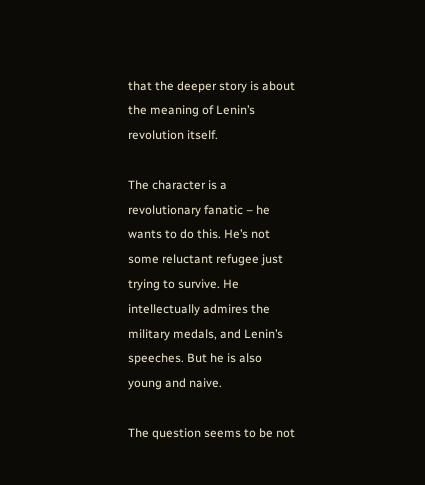that the deeper story is about the meaning of Lenin’s revolution itself.

The character is a revolutionary fanatic – he wants to do this. He’s not some reluctant refugee just trying to survive. He intellectually admires the military medals, and Lenin’s speeches. But he is also young and naive.

The question seems to be not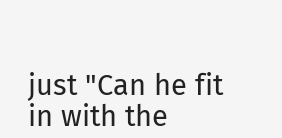just "Can he fit in with the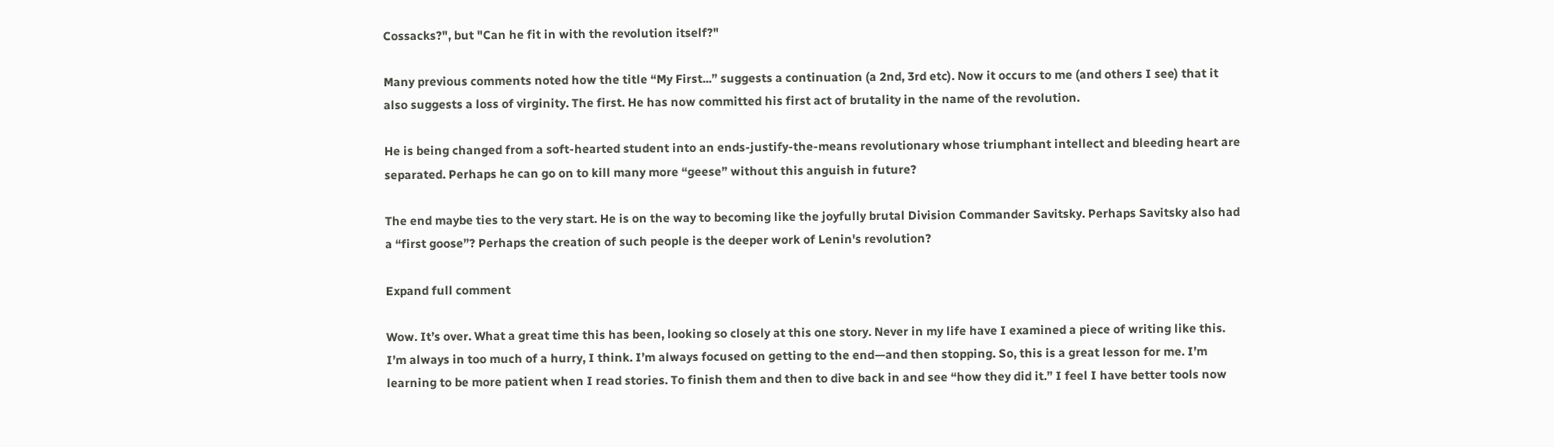Cossacks?", but "Can he fit in with the revolution itself?"

Many previous comments noted how the title “My First...” suggests a continuation (a 2nd, 3rd etc). Now it occurs to me (and others I see) that it also suggests a loss of virginity. The first. He has now committed his first act of brutality in the name of the revolution.

He is being changed from a soft-hearted student into an ends-justify-the-means revolutionary whose triumphant intellect and bleeding heart are separated. Perhaps he can go on to kill many more “geese” without this anguish in future?

The end maybe ties to the very start. He is on the way to becoming like the joyfully brutal Division Commander Savitsky. Perhaps Savitsky also had a “first goose”? Perhaps the creation of such people is the deeper work of Lenin's revolution?

Expand full comment

Wow. It’s over. What a great time this has been, looking so closely at this one story. Never in my life have I examined a piece of writing like this. I’m always in too much of a hurry, I think. I’m always focused on getting to the end—and then stopping. So, this is a great lesson for me. I’m learning to be more patient when I read stories. To finish them and then to dive back in and see “how they did it.” I feel I have better tools now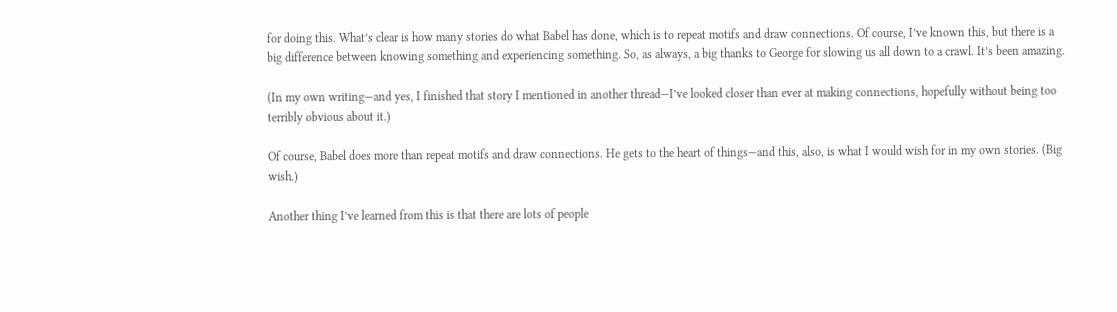for doing this. What’s clear is how many stories do what Babel has done, which is to repeat motifs and draw connections. Of course, I’ve known this, but there is a big difference between knowing something and experiencing something. So, as always, a big thanks to George for slowing us all down to a crawl. It’s been amazing.

(In my own writing—and yes, I finished that story I mentioned in another thread—I’ve looked closer than ever at making connections, hopefully without being too terribly obvious about it.)

Of course, Babel does more than repeat motifs and draw connections. He gets to the heart of things—and this, also, is what I would wish for in my own stories. (Big wish.)

Another thing I’ve learned from this is that there are lots of people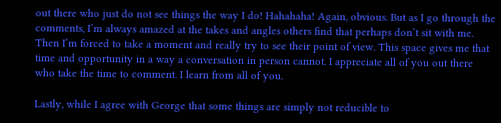out there who just do not see things the way I do! Hahahaha! Again, obvious. But as I go through the comments, I’m always amazed at the takes and angles others find that perhaps don’t sit with me. Then I’m forced to take a moment and really try to see their point of view. This space gives me that time and opportunity in a way a conversation in person cannot. I appreciate all of you out there who take the time to comment. I learn from all of you.

Lastly, while I agree with George that some things are simply not reducible to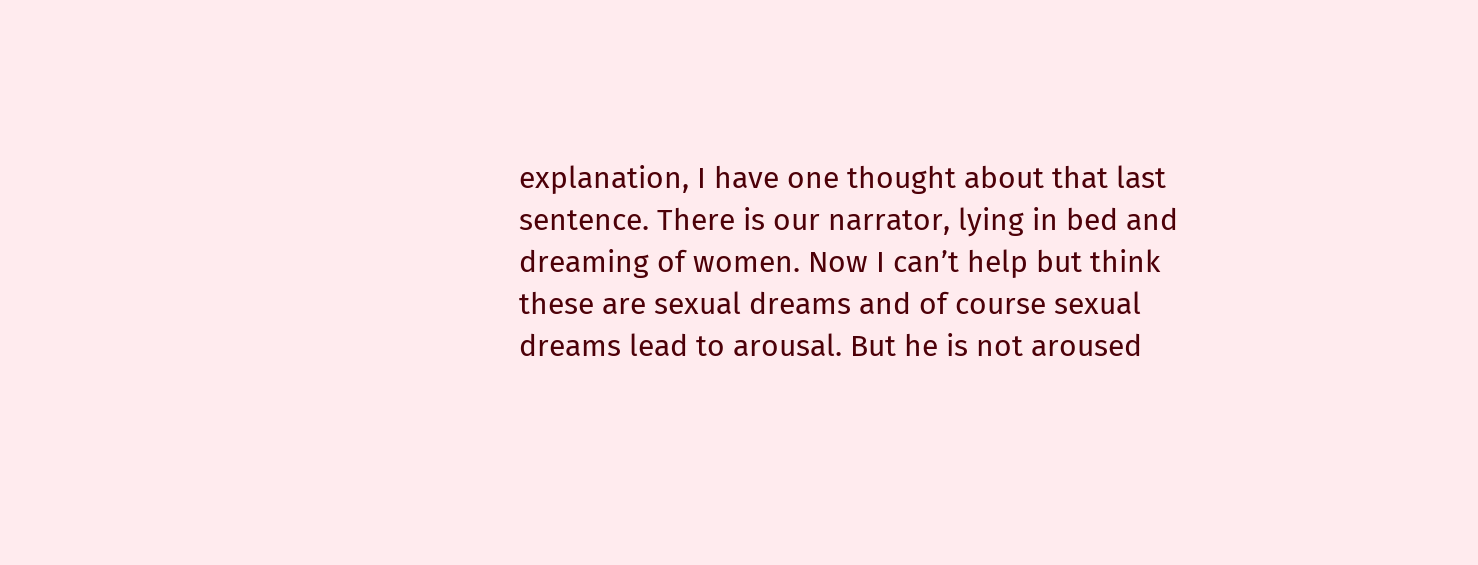explanation, I have one thought about that last sentence. There is our narrator, lying in bed and dreaming of women. Now I can’t help but think these are sexual dreams and of course sexual dreams lead to arousal. But he is not aroused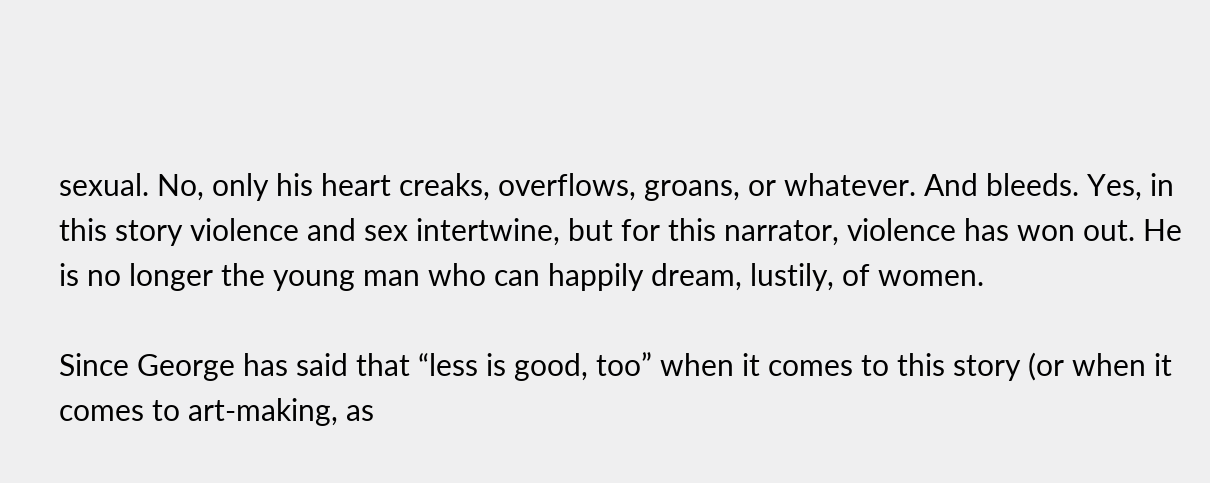sexual. No, only his heart creaks, overflows, groans, or whatever. And bleeds. Yes, in this story violence and sex intertwine, but for this narrator, violence has won out. He is no longer the young man who can happily dream, lustily, of women.

Since George has said that “less is good, too” when it comes to this story (or when it comes to art-making, as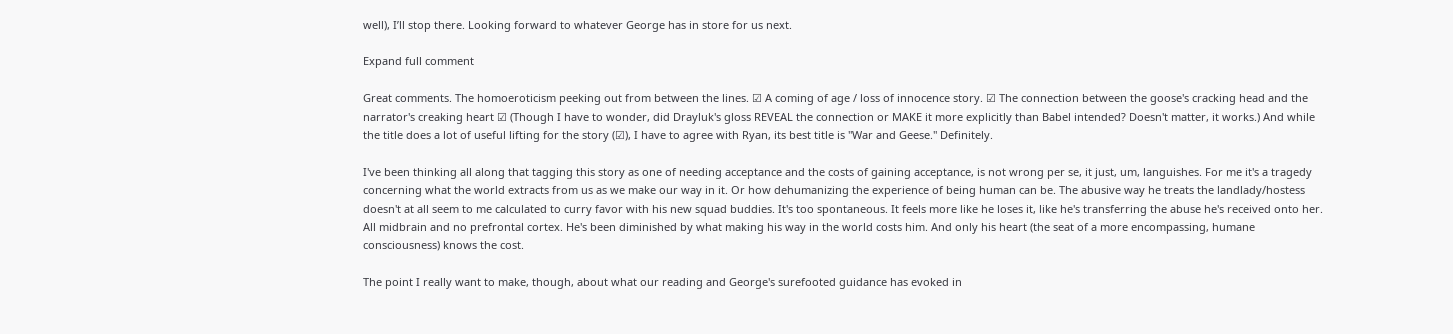well), I’ll stop there. Looking forward to whatever George has in store for us next.

Expand full comment

Great comments. The homoeroticism peeking out from between the lines. ☑ A coming of age / loss of innocence story. ☑ The connection between the goose's cracking head and the narrator's creaking heart ☑ (Though I have to wonder, did Drayluk's gloss REVEAL the connection or MAKE it more explicitly than Babel intended? Doesn't matter, it works.) And while the title does a lot of useful lifting for the story (☑), I have to agree with Ryan, its best title is "War and Geese." Definitely.

I've been thinking all along that tagging this story as one of needing acceptance and the costs of gaining acceptance, is not wrong per se, it just, um, languishes. For me it's a tragedy concerning what the world extracts from us as we make our way in it. Or how dehumanizing the experience of being human can be. The abusive way he treats the landlady/hostess doesn't at all seem to me calculated to curry favor with his new squad buddies. It's too spontaneous. It feels more like he loses it, like he's transferring the abuse he's received onto her. All midbrain and no prefrontal cortex. He's been diminished by what making his way in the world costs him. And only his heart (the seat of a more encompassing, humane consciousness) knows the cost.

The point I really want to make, though, about what our reading and George's surefooted guidance has evoked in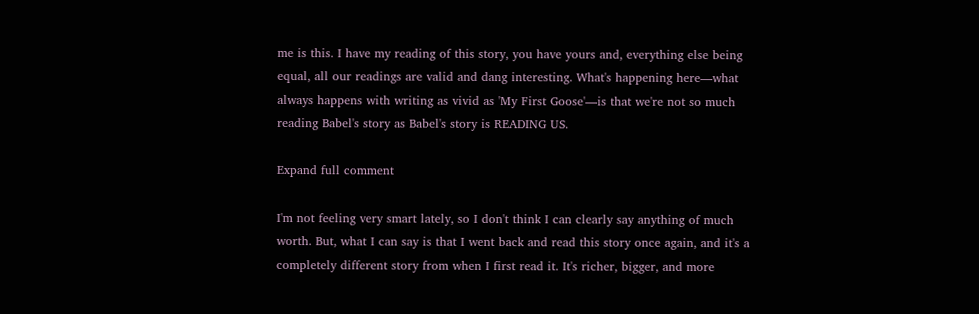me is this. I have my reading of this story, you have yours and, everything else being equal, all our readings are valid and dang interesting. What's happening here—what always happens with writing as vivid as 'My First Goose'—is that we're not so much reading Babel's story as Babel's story is READING US.

Expand full comment

I'm not feeling very smart lately, so I don't think I can clearly say anything of much worth. But, what I can say is that I went back and read this story once again, and it's a completely different story from when I first read it. It's richer, bigger, and more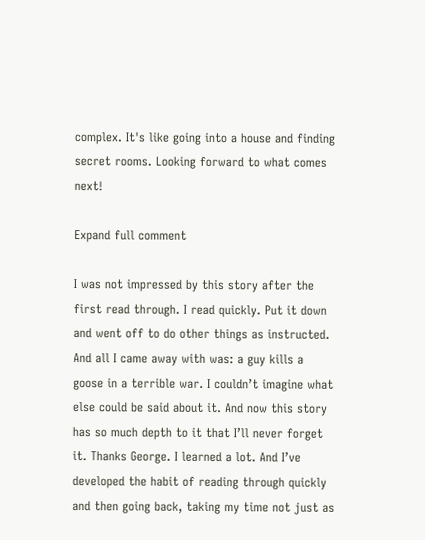complex. It's like going into a house and finding secret rooms. Looking forward to what comes next!

Expand full comment

I was not impressed by this story after the first read through. I read quickly. Put it down and went off to do other things as instructed. And all I came away with was: a guy kills a goose in a terrible war. I couldn’t imagine what else could be said about it. And now this story has so much depth to it that I’ll never forget it. Thanks George. I learned a lot. And I’ve developed the habit of reading through quickly and then going back, taking my time not just as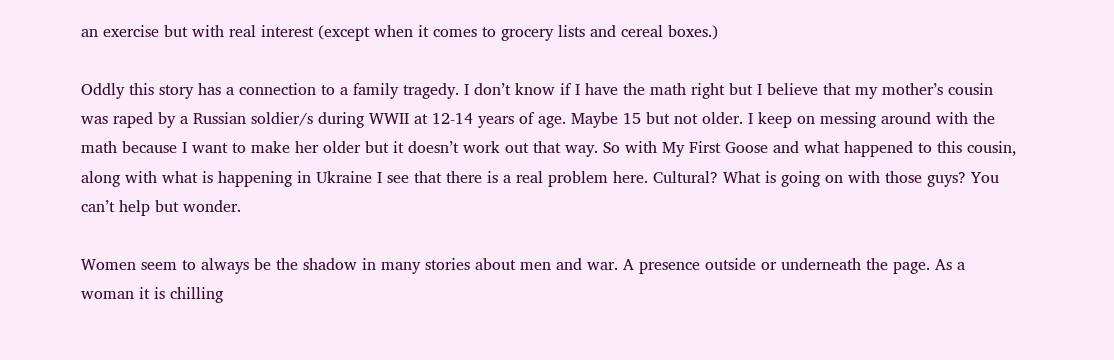an exercise but with real interest (except when it comes to grocery lists and cereal boxes.)

Oddly this story has a connection to a family tragedy. I don’t know if I have the math right but I believe that my mother’s cousin was raped by a Russian soldier/s during WWII at 12-14 years of age. Maybe 15 but not older. I keep on messing around with the math because I want to make her older but it doesn’t work out that way. So with My First Goose and what happened to this cousin, along with what is happening in Ukraine I see that there is a real problem here. Cultural? What is going on with those guys? You can’t help but wonder.

Women seem to always be the shadow in many stories about men and war. A presence outside or underneath the page. As a woman it is chilling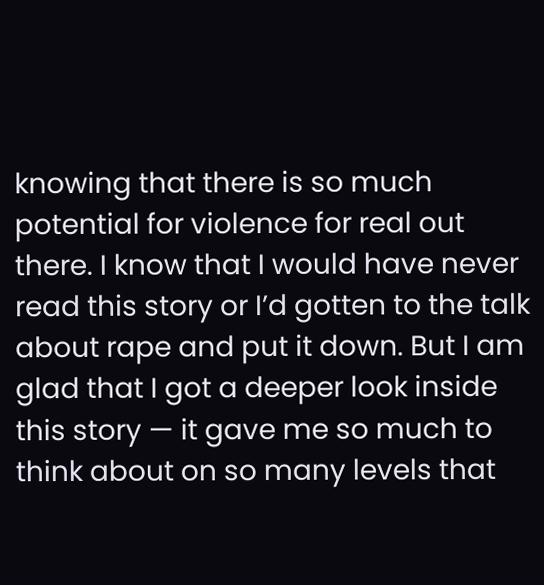knowing that there is so much potential for violence for real out there. I know that I would have never read this story or I’d gotten to the talk about rape and put it down. But I am glad that I got a deeper look inside this story — it gave me so much to think about on so many levels that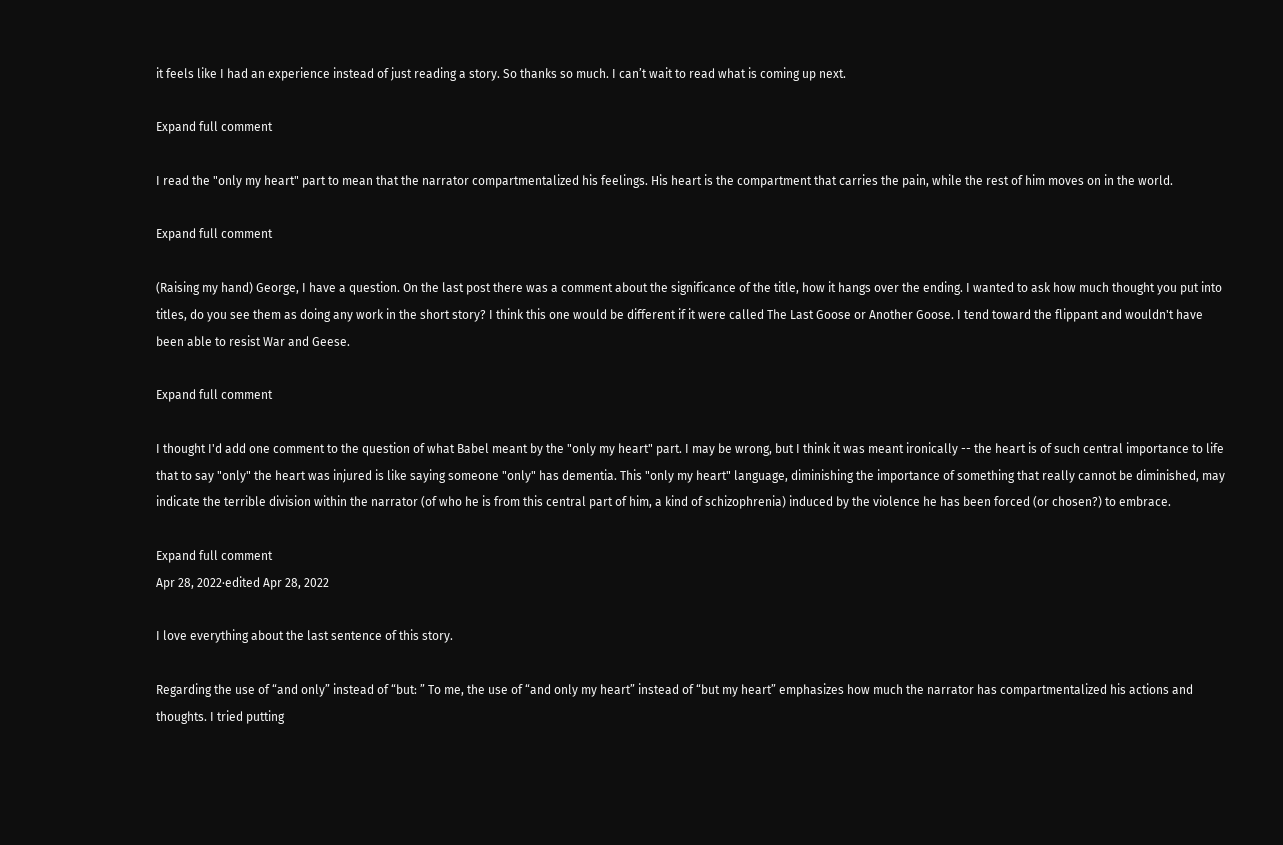it feels like I had an experience instead of just reading a story. So thanks so much. I can’t wait to read what is coming up next.

Expand full comment

I read the "only my heart" part to mean that the narrator compartmentalized his feelings. His heart is the compartment that carries the pain, while the rest of him moves on in the world.

Expand full comment

(Raising my hand) George, I have a question. On the last post there was a comment about the significance of the title, how it hangs over the ending. I wanted to ask how much thought you put into titles, do you see them as doing any work in the short story? I think this one would be different if it were called The Last Goose or Another Goose. I tend toward the flippant and wouldn't have been able to resist War and Geese.

Expand full comment

I thought I'd add one comment to the question of what Babel meant by the "only my heart" part. I may be wrong, but I think it was meant ironically -- the heart is of such central importance to life that to say "only" the heart was injured is like saying someone "only" has dementia. This "only my heart" language, diminishing the importance of something that really cannot be diminished, may indicate the terrible division within the narrator (of who he is from this central part of him, a kind of schizophrenia) induced by the violence he has been forced (or chosen?) to embrace.

Expand full comment
Apr 28, 2022·edited Apr 28, 2022

I love everything about the last sentence of this story.

Regarding the use of “and only” instead of “but: ” To me, the use of “and only my heart” instead of “but my heart” emphasizes how much the narrator has compartmentalized his actions and thoughts. I tried putting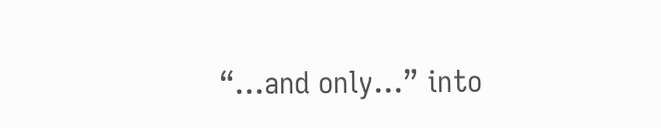“…and only…” into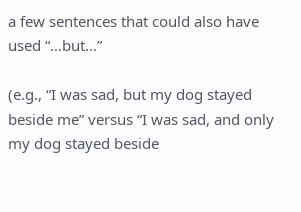a few sentences that could also have used “…but…”

(e.g., “I was sad, but my dog stayed beside me” versus “I was sad, and only my dog stayed beside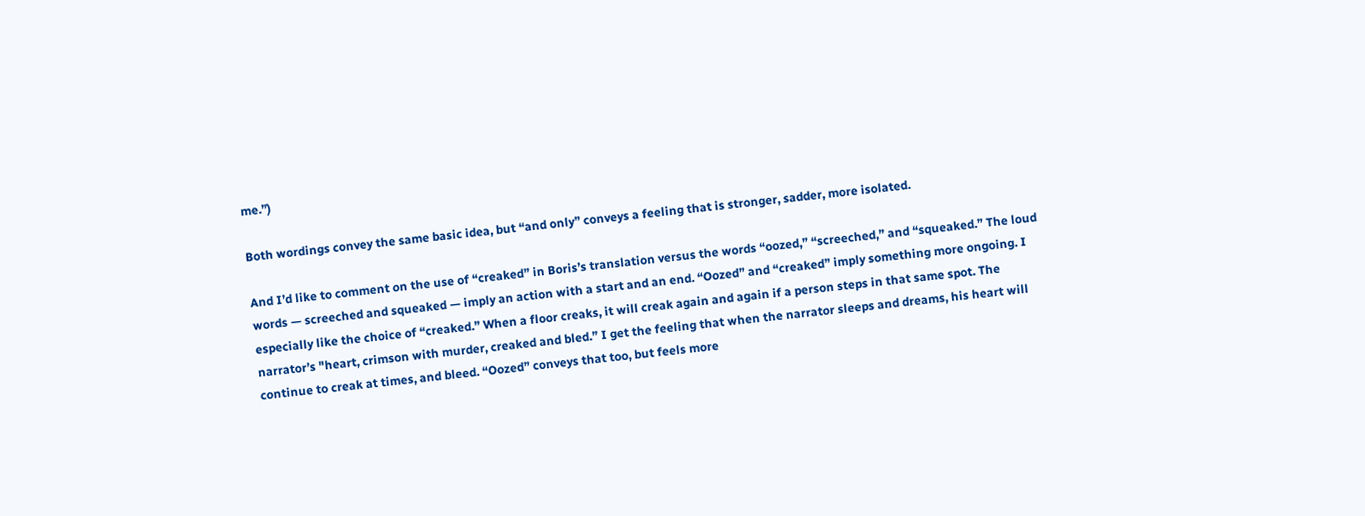me.”)

Both wordings convey the same basic idea, but “and only” conveys a feeling that is stronger, sadder, more isolated.

And I’d like to comment on the use of “creaked” in Boris’s translation versus the words “oozed,” “screeched,” and “squeaked.” The loud words — screeched and squeaked — imply an action with a start and an end. “Oozed” and “creaked” imply something more ongoing. I especially like the choice of “creaked.” When a floor creaks, it will creak again and again if a person steps in that same spot. The narrator’s "heart, crimson with murder, creaked and bled.” I get the feeling that when the narrator sleeps and dreams, his heart will continue to creak at times, and bleed. “Oozed” conveys that too, but feels more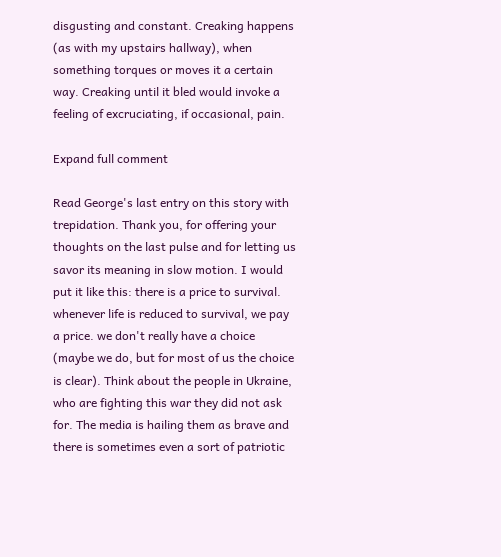disgusting and constant. Creaking happens (as with my upstairs hallway), when something torques or moves it a certain way. Creaking until it bled would invoke a feeling of excruciating, if occasional, pain.

Expand full comment

Read George's last entry on this story with trepidation. Thank you, for offering your thoughts on the last pulse and for letting us savor its meaning in slow motion. I would put it like this: there is a price to survival. whenever life is reduced to survival, we pay a price. we don't really have a choice (maybe we do, but for most of us the choice is clear). Think about the people in Ukraine, who are fighting this war they did not ask for. The media is hailing them as brave and there is sometimes even a sort of patriotic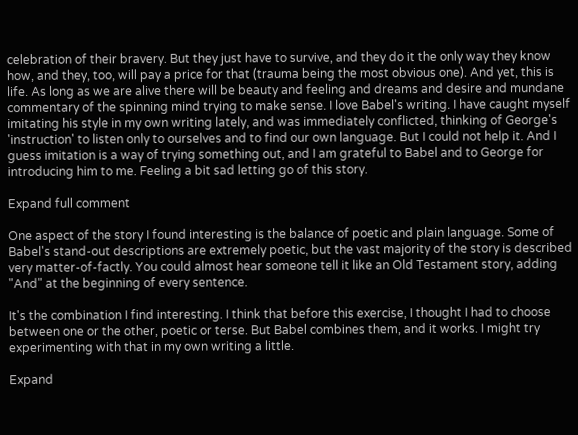celebration of their bravery. But they just have to survive, and they do it the only way they know how, and they, too, will pay a price for that (trauma being the most obvious one). And yet, this is life. As long as we are alive there will be beauty and feeling and dreams and desire and mundane commentary of the spinning mind trying to make sense. I love Babel's writing. I have caught myself imitating his style in my own writing lately, and was immediately conflicted, thinking of George's 'instruction' to listen only to ourselves and to find our own language. But I could not help it. And I guess imitation is a way of trying something out, and I am grateful to Babel and to George for introducing him to me. Feeling a bit sad letting go of this story.

Expand full comment

One aspect of the story I found interesting is the balance of poetic and plain language. Some of Babel's stand-out descriptions are extremely poetic, but the vast majority of the story is described very matter-of-factly. You could almost hear someone tell it like an Old Testament story, adding "And" at the beginning of every sentence.

It's the combination I find interesting. I think that before this exercise, I thought I had to choose between one or the other, poetic or terse. But Babel combines them, and it works. I might try experimenting with that in my own writing a little.

Expand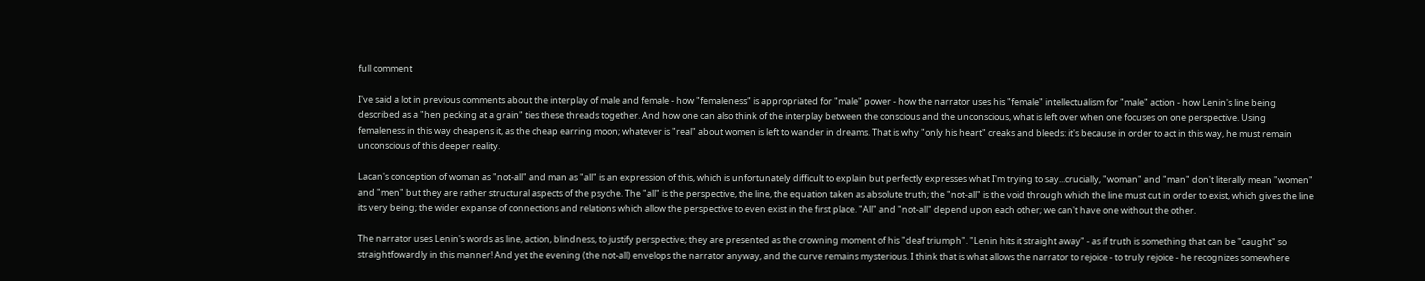full comment

I've said a lot in previous comments about the interplay of male and female - how "femaleness" is appropriated for "male" power - how the narrator uses his "female" intellectualism for "male" action - how Lenin's line being described as a "hen pecking at a grain" ties these threads together. And how one can also think of the interplay between the conscious and the unconscious, what is left over when one focuses on one perspective. Using femaleness in this way cheapens it, as the cheap earring moon; whatever is "real" about women is left to wander in dreams. That is why "only his heart" creaks and bleeds: it's because in order to act in this way, he must remain unconscious of this deeper reality.

Lacan's conception of woman as "not-all" and man as "all" is an expression of this, which is unfortunately difficult to explain but perfectly expresses what I'm trying to say...crucially, "woman" and "man" don't literally mean "women" and "men" but they are rather structural aspects of the psyche. The "all" is the perspective, the line, the equation taken as absolute truth; the "not-all" is the void through which the line must cut in order to exist, which gives the line its very being; the wider expanse of connections and relations which allow the perspective to even exist in the first place. "All" and "not-all" depend upon each other; we can't have one without the other.

The narrator uses Lenin's words as line, action, blindness, to justify perspective; they are presented as the crowning moment of his "deaf triumph". "Lenin hits it straight away" - as if truth is something that can be "caught" so straightfowardly in this manner! And yet the evening (the not-all) envelops the narrator anyway, and the curve remains mysterious. I think that is what allows the narrator to rejoice - to truly rejoice - he recognizes somewhere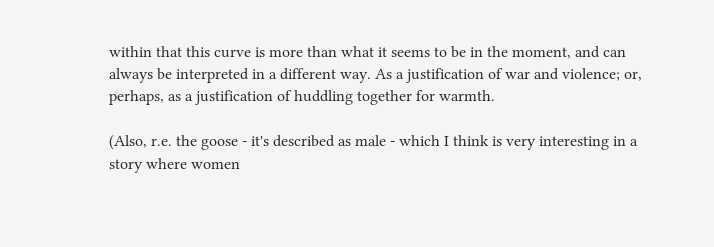within that this curve is more than what it seems to be in the moment, and can always be interpreted in a different way. As a justification of war and violence; or, perhaps, as a justification of huddling together for warmth.

(Also, r.e. the goose - it's described as male - which I think is very interesting in a story where women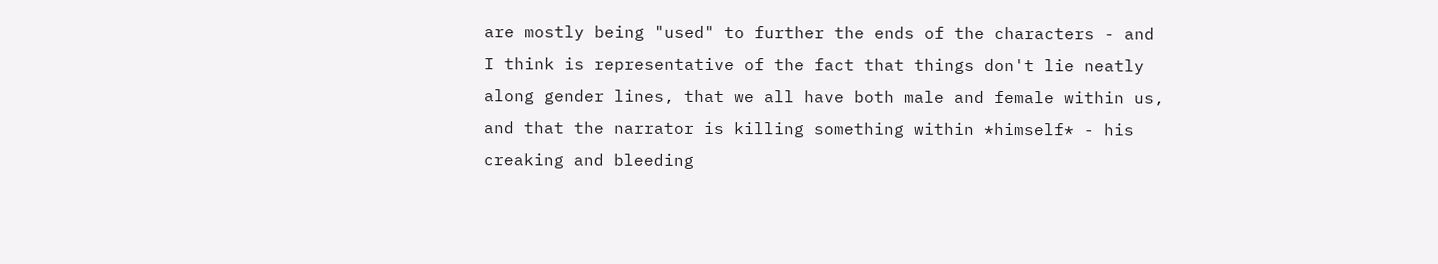are mostly being "used" to further the ends of the characters - and I think is representative of the fact that things don't lie neatly along gender lines, that we all have both male and female within us, and that the narrator is killing something within *himself* - his creaking and bleeding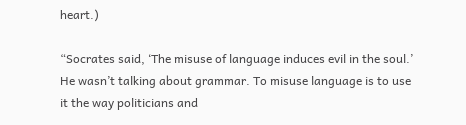heart.)

“Socrates said, ‘The misuse of language induces evil in the soul.’ He wasn’t talking about grammar. To misuse language is to use it the way politicians and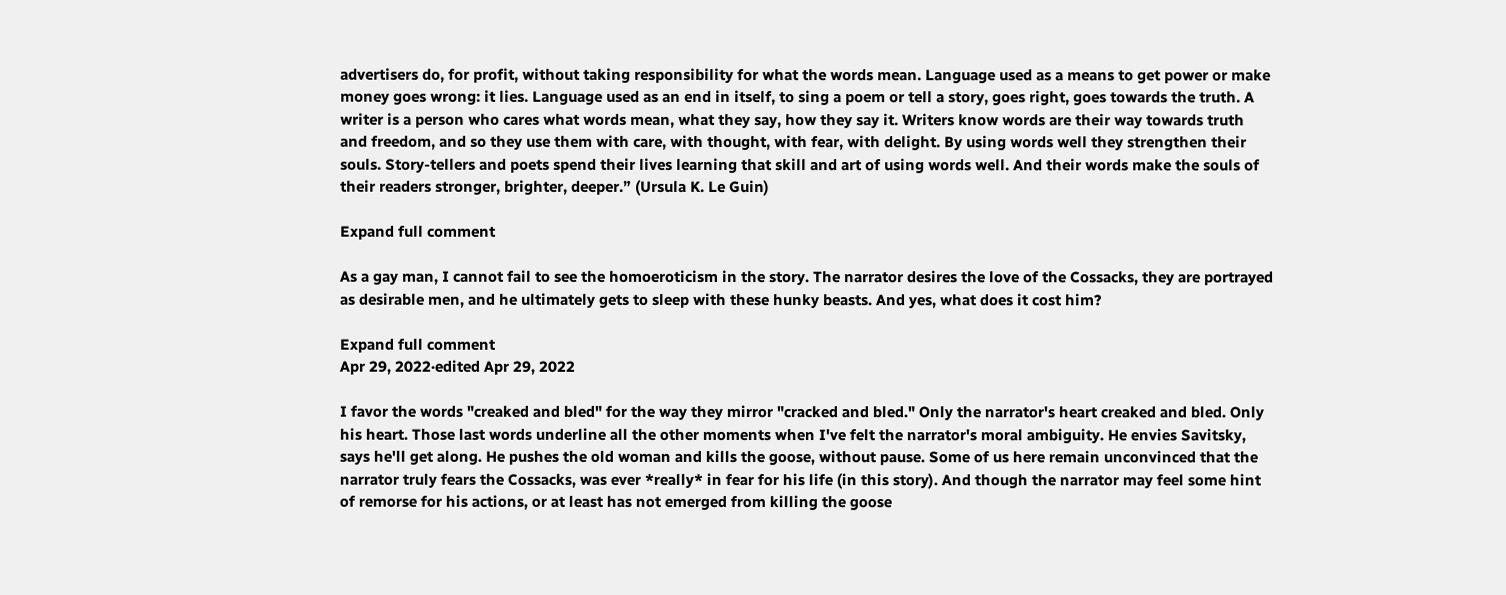advertisers do, for profit, without taking responsibility for what the words mean. Language used as a means to get power or make money goes wrong: it lies. Language used as an end in itself, to sing a poem or tell a story, goes right, goes towards the truth. A writer is a person who cares what words mean, what they say, how they say it. Writers know words are their way towards truth and freedom, and so they use them with care, with thought, with fear, with delight. By using words well they strengthen their souls. Story-tellers and poets spend their lives learning that skill and art of using words well. And their words make the souls of their readers stronger, brighter, deeper.” (Ursula K. Le Guin)

Expand full comment

As a gay man, I cannot fail to see the homoeroticism in the story. The narrator desires the love of the Cossacks, they are portrayed as desirable men, and he ultimately gets to sleep with these hunky beasts. And yes, what does it cost him?

Expand full comment
Apr 29, 2022·edited Apr 29, 2022

I favor the words "creaked and bled" for the way they mirror "cracked and bled." Only the narrator's heart creaked and bled. Only his heart. Those last words underline all the other moments when I've felt the narrator's moral ambiguity. He envies Savitsky, says he'll get along. He pushes the old woman and kills the goose, without pause. Some of us here remain unconvinced that the narrator truly fears the Cossacks, was ever *really* in fear for his life (in this story). And though the narrator may feel some hint of remorse for his actions, or at least has not emerged from killing the goose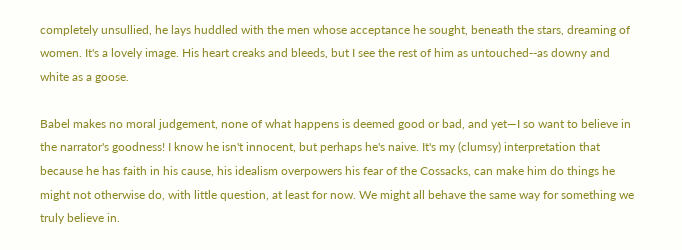completely unsullied, he lays huddled with the men whose acceptance he sought, beneath the stars, dreaming of women. It's a lovely image. His heart creaks and bleeds, but I see the rest of him as untouched--as downy and white as a goose.

Babel makes no moral judgement, none of what happens is deemed good or bad, and yet—I so want to believe in the narrator's goodness! I know he isn't innocent, but perhaps he's naive. It's my (clumsy) interpretation that because he has faith in his cause, his idealism overpowers his fear of the Cossacks, can make him do things he might not otherwise do, with little question, at least for now. We might all behave the same way for something we truly believe in.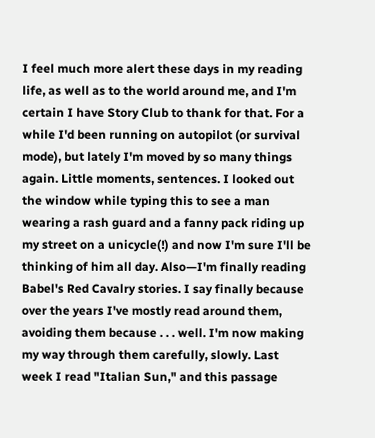I feel much more alert these days in my reading life, as well as to the world around me, and I'm certain I have Story Club to thank for that. For a while I'd been running on autopilot (or survival mode), but lately I'm moved by so many things again. Little moments, sentences. I looked out the window while typing this to see a man wearing a rash guard and a fanny pack riding up my street on a unicycle(!) and now I'm sure I'll be thinking of him all day. Also—I'm finally reading Babel's Red Cavalry stories. I say finally because over the years I've mostly read around them, avoiding them because . . . well. I'm now making my way through them carefully, slowly. Last week I read "Italian Sun," and this passage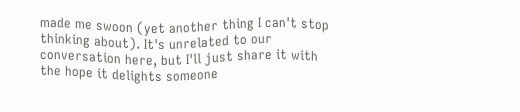made me swoon (yet another thing I can't stop thinking about). It's unrelated to our conversation here, but I'll just share it with the hope it delights someone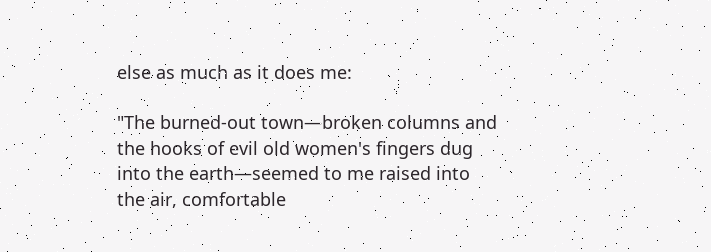else as much as it does me:

"The burned-out town—broken columns and the hooks of evil old women's fingers dug into the earth—seemed to me raised into the air, comfortable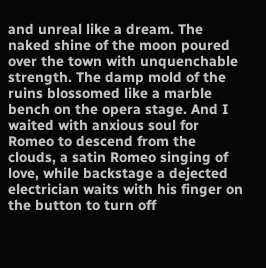and unreal like a dream. The naked shine of the moon poured over the town with unquenchable strength. The damp mold of the ruins blossomed like a marble bench on the opera stage. And I waited with anxious soul for Romeo to descend from the clouds, a satin Romeo singing of love, while backstage a dejected electrician waits with his finger on the button to turn off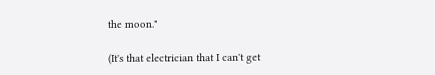the moon."

(It's that electrician that I can't get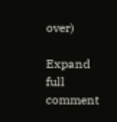over)

Expand full comment